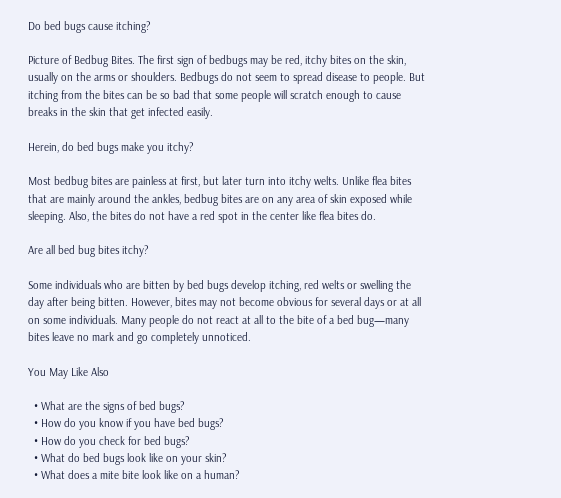Do bed bugs cause itching?

Picture of Bedbug Bites. The first sign of bedbugs may be red, itchy bites on the skin, usually on the arms or shoulders. Bedbugs do not seem to spread disease to people. But itching from the bites can be so bad that some people will scratch enough to cause breaks in the skin that get infected easily.

Herein, do bed bugs make you itchy?

Most bedbug bites are painless at first, but later turn into itchy welts. Unlike flea bites that are mainly around the ankles, bedbug bites are on any area of skin exposed while sleeping. Also, the bites do not have a red spot in the center like flea bites do.

Are all bed bug bites itchy?

Some individuals who are bitten by bed bugs develop itching, red welts or swelling the day after being bitten. However, bites may not become obvious for several days or at all on some individuals. Many people do not react at all to the bite of a bed bug—many bites leave no mark and go completely unnoticed.

You May Like Also

  • What are the signs of bed bugs?
  • How do you know if you have bed bugs?
  • How do you check for bed bugs?
  • What do bed bugs look like on your skin?
  • What does a mite bite look like on a human?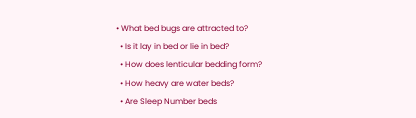• What bed bugs are attracted to?
  • Is it lay in bed or lie in bed?
  • How does lenticular bedding form?
  • How heavy are water beds?
  • Are Sleep Number beds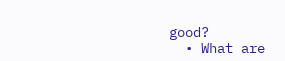good?
  • What are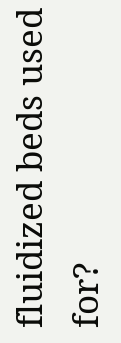fluidized beds used for?